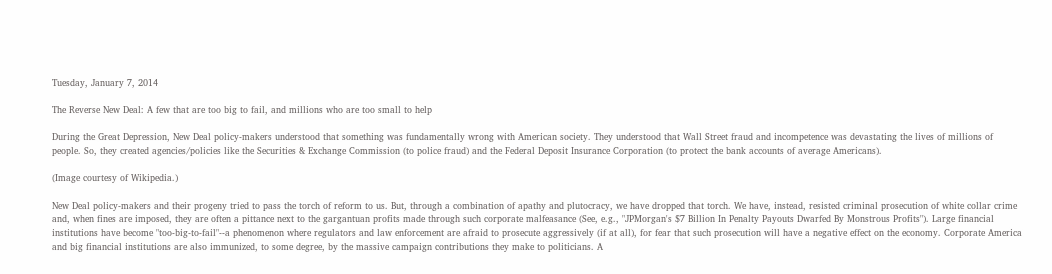Tuesday, January 7, 2014

The Reverse New Deal: A few that are too big to fail, and millions who are too small to help

During the Great Depression, New Deal policy-makers understood that something was fundamentally wrong with American society. They understood that Wall Street fraud and incompetence was devastating the lives of millions of people. So, they created agencies/policies like the Securities & Exchange Commission (to police fraud) and the Federal Deposit Insurance Corporation (to protect the bank accounts of average Americans).

(Image courtesy of Wikipedia.)

New Deal policy-makers and their progeny tried to pass the torch of reform to us. But, through a combination of apathy and plutocracy, we have dropped that torch. We have, instead, resisted criminal prosecution of white collar crime and, when fines are imposed, they are often a pittance next to the gargantuan profits made through such corporate malfeasance (See, e.g., "JPMorgan's $7 Billion In Penalty Payouts Dwarfed By Monstrous Profits"). Large financial institutions have become "too-big-to-fail"--a phenomenon where regulators and law enforcement are afraid to prosecute aggressively (if at all), for fear that such prosecution will have a negative effect on the economy. Corporate America and big financial institutions are also immunized, to some degree, by the massive campaign contributions they make to politicians. A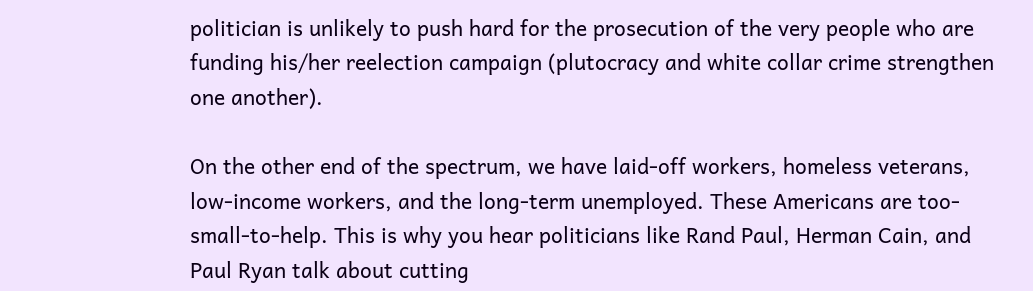politician is unlikely to push hard for the prosecution of the very people who are funding his/her reelection campaign (plutocracy and white collar crime strengthen one another).

On the other end of the spectrum, we have laid-off workers, homeless veterans, low-income workers, and the long-term unemployed. These Americans are too-small-to-help. This is why you hear politicians like Rand Paul, Herman Cain, and Paul Ryan talk about cutting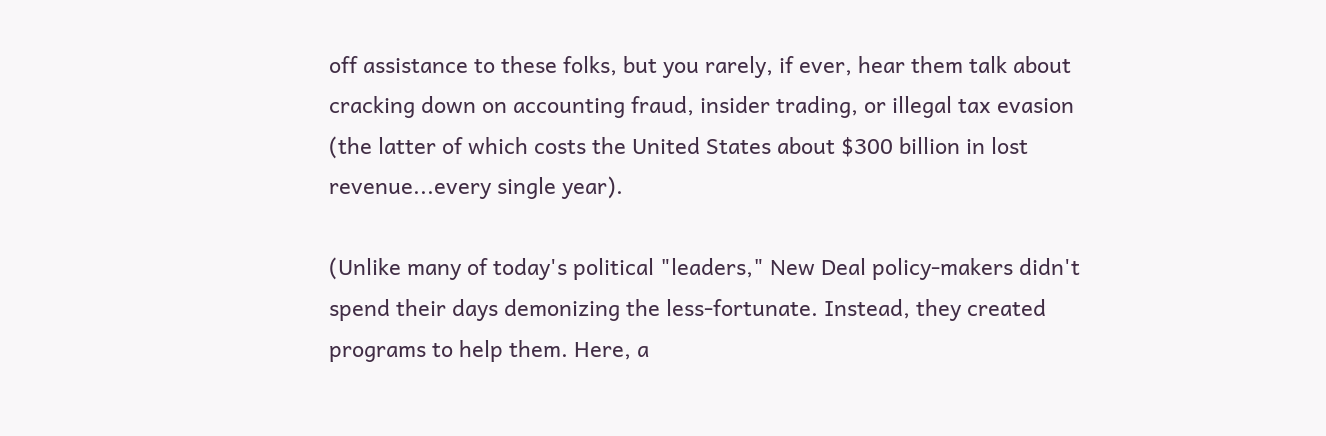off assistance to these folks, but you rarely, if ever, hear them talk about cracking down on accounting fraud, insider trading, or illegal tax evasion (the latter of which costs the United States about $300 billion in lost revenue...every single year).

(Unlike many of today's political "leaders," New Deal policy-makers didn't spend their days demonizing the less-fortunate. Instead, they created programs to help them. Here, a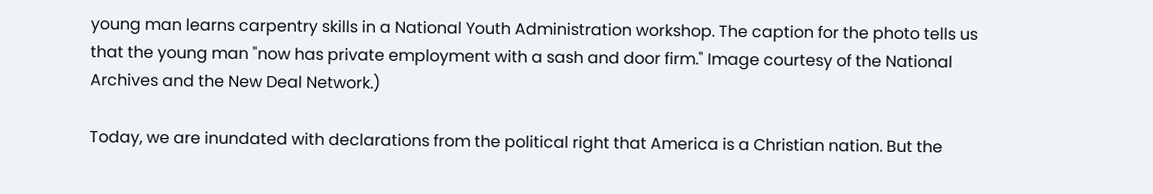young man learns carpentry skills in a National Youth Administration workshop. The caption for the photo tells us that the young man "now has private employment with a sash and door firm." Image courtesy of the National Archives and the New Deal Network.)

Today, we are inundated with declarations from the political right that America is a Christian nation. But the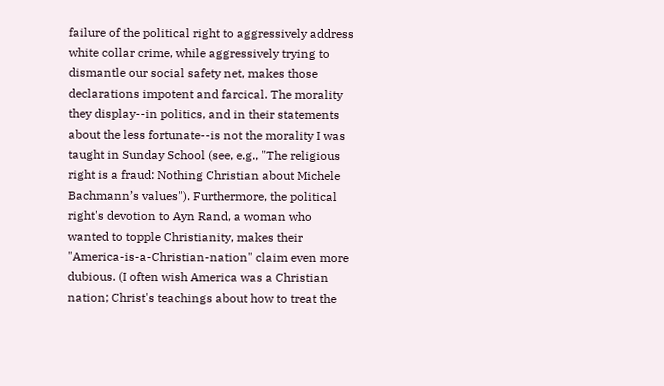failure of the political right to aggressively address white collar crime, while aggressively trying to dismantle our social safety net, makes those declarations impotent and farcical. The morality they display--in politics, and in their statements about the less fortunate--is not the morality I was taught in Sunday School (see, e.g., "The religious right is a fraud: Nothing Christian about Michele Bachmann’s values"). Furthermore, the political right's devotion to Ayn Rand, a woman who wanted to topple Christianity, makes their "America-is-a-Christian-nation" claim even more dubious. (I often wish America was a Christian nation; Christ's teachings about how to treat the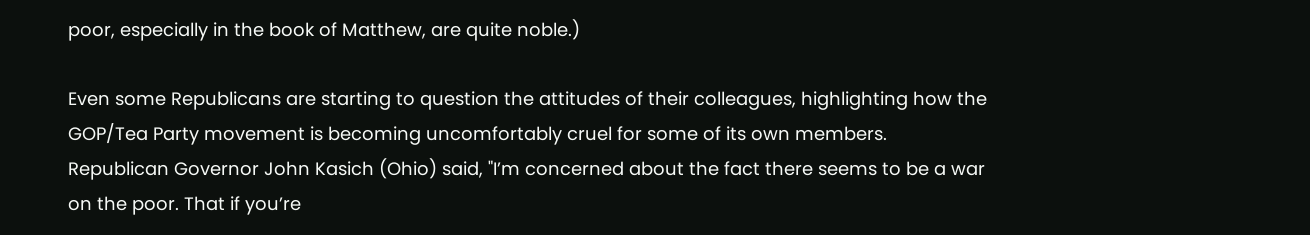poor, especially in the book of Matthew, are quite noble.)

Even some Republicans are starting to question the attitudes of their colleagues, highlighting how the GOP/Tea Party movement is becoming uncomfortably cruel for some of its own members. Republican Governor John Kasich (Ohio) said, "I’m concerned about the fact there seems to be a war on the poor. That if you’re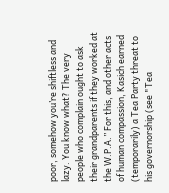poor, somehow you’re shiftless and lazy. You know what? The very people who complain ought to ask their grandparents if they worked at the W.P.A.” For this, and other acts of human compassion, Kasich earned (temporarily) a Tea Party threat to his governorship (see "Tea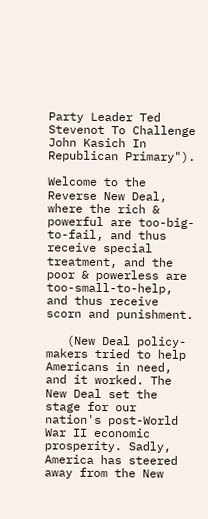Party Leader Ted Stevenot To Challenge John Kasich In Republican Primary").

Welcome to the Reverse New Deal, where the rich & powerful are too-big-to-fail, and thus receive special treatment, and the poor & powerless are too-small-to-help, and thus receive scorn and punishment.

   (New Deal policy-makers tried to help Americans in need, and it worked. The New Deal set the stage for our nation's post-World War II economic prosperity. Sadly, America has steered away from the New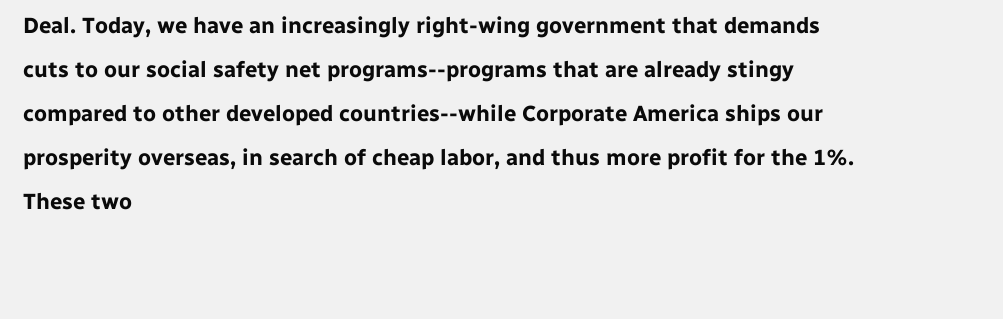Deal. Today, we have an increasingly right-wing government that demands cuts to our social safety net programs--programs that are already stingy compared to other developed countries--while Corporate America ships our prosperity overseas, in search of cheap labor, and thus more profit for the 1%. These two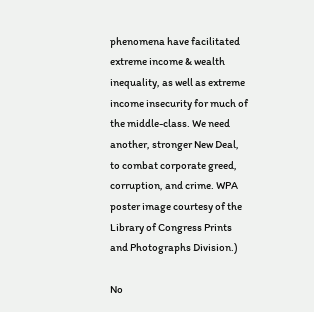phenomena have facilitated extreme income & wealth inequality, as well as extreme income insecurity for much of the middle-class. We need another, stronger New Deal, to combat corporate greed, corruption, and crime. WPA poster image courtesy of the Library of Congress Prints and Photographs Division.)

No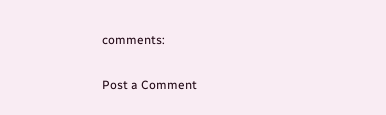comments:

Post a Comment